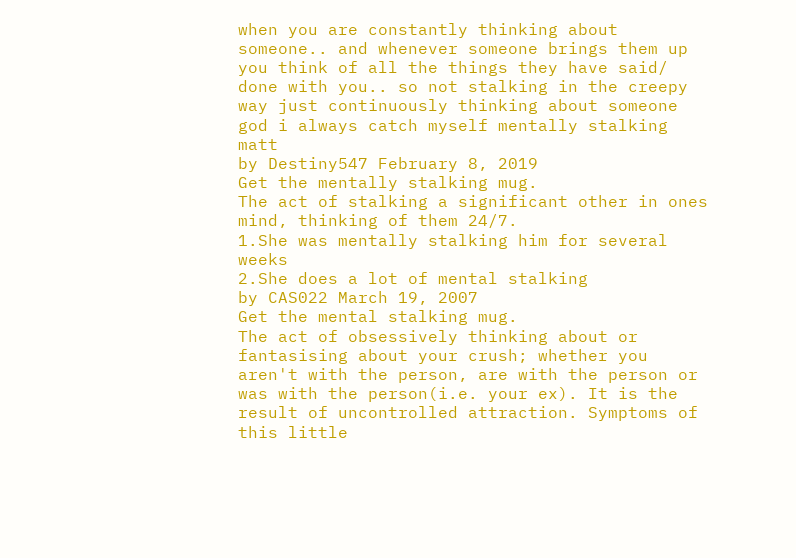when you are constantly thinking about someone.. and whenever someone brings them up you think of all the things they have said/ done with you.. so not stalking in the creepy way just continuously thinking about someone
god i always catch myself mentally stalking matt
by Destiny547 February 8, 2019
Get the mentally stalking mug.
The act of stalking a significant other in ones mind, thinking of them 24/7.
1.She was mentally stalking him for several weeks
2.She does a lot of mental stalking
by CAS022 March 19, 2007
Get the mental stalking mug.
The act of obsessively thinking about or fantasising about your crush; whether you aren't with the person, are with the person or was with the person(i.e. your ex). It is the result of uncontrolled attraction. Symptoms of this little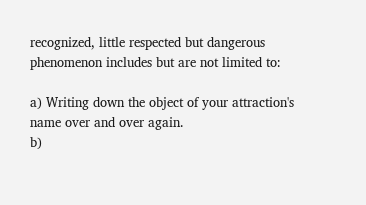recognized, little respected but dangerous phenomenon includes but are not limited to:

a) Writing down the object of your attraction's name over and over again.
b)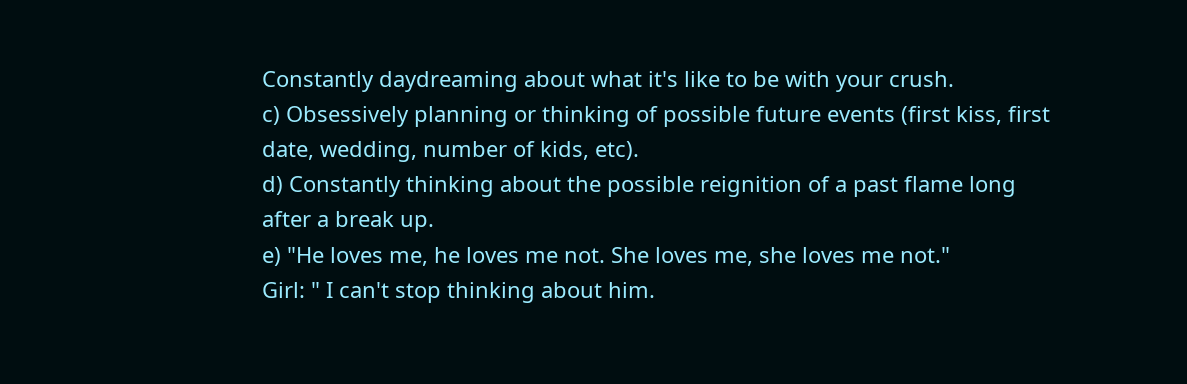Constantly daydreaming about what it's like to be with your crush.
c) Obsessively planning or thinking of possible future events (first kiss, first date, wedding, number of kids, etc).
d) Constantly thinking about the possible reignition of a past flame long after a break up.
e) "He loves me, he loves me not. She loves me, she loves me not."
Girl: " I can't stop thinking about him.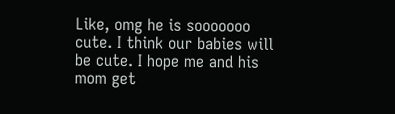Like, omg he is sooooooo cute. I think our babies will be cute. I hope me and his mom get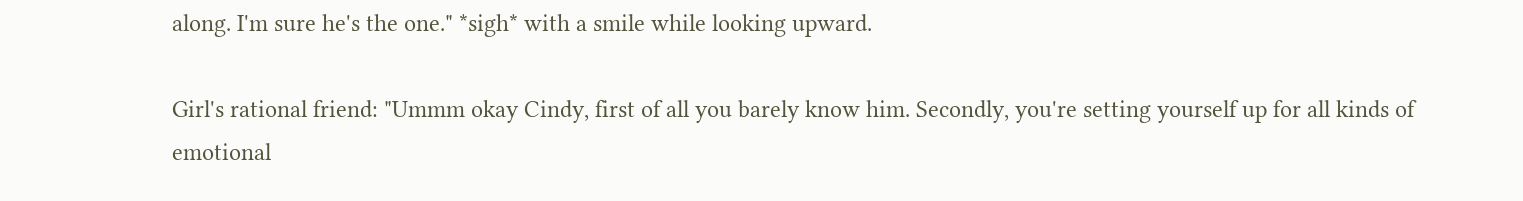along. I'm sure he's the one." *sigh* with a smile while looking upward.

Girl's rational friend: "Ummm okay Cindy, first of all you barely know him. Secondly, you're setting yourself up for all kinds of emotional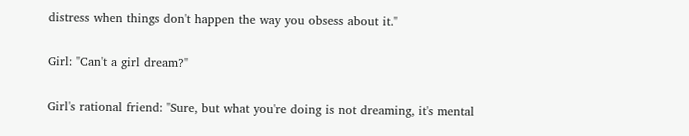distress when things don't happen the way you obsess about it."

Girl: "Can't a girl dream?"

Girl's rational friend: "Sure, but what you're doing is not dreaming, it's mental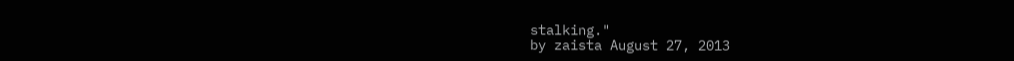stalking."
by zaista August 27, 2013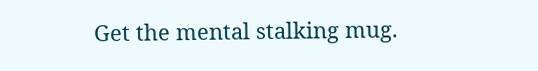Get the mental stalking mug.